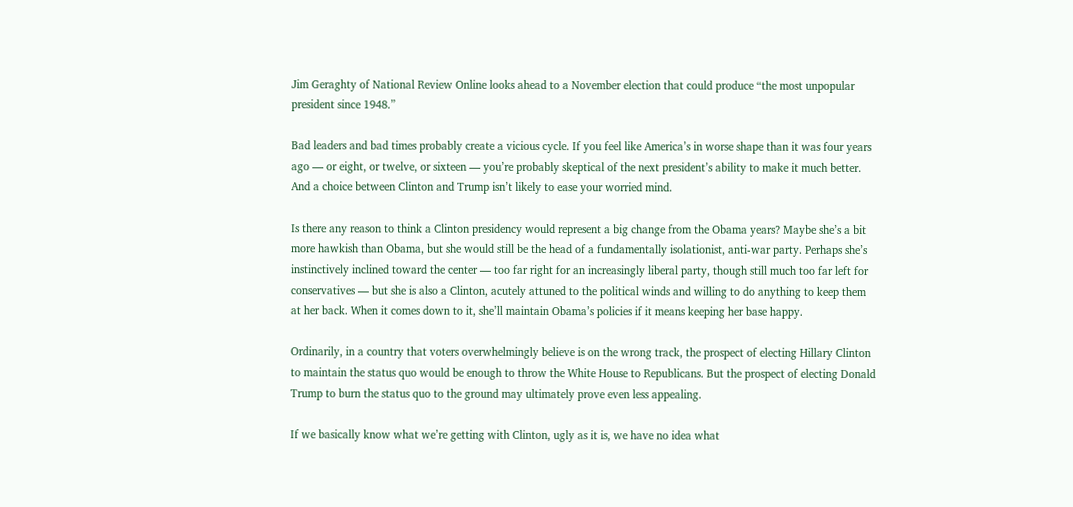Jim Geraghty of National Review Online looks ahead to a November election that could produce “the most unpopular president since 1948.”

Bad leaders and bad times probably create a vicious cycle. If you feel like America’s in worse shape than it was four years ago — or eight, or twelve, or sixteen — you’re probably skeptical of the next president’s ability to make it much better. And a choice between Clinton and Trump isn’t likely to ease your worried mind.

Is there any reason to think a Clinton presidency would represent a big change from the Obama years? Maybe she’s a bit more hawkish than Obama, but she would still be the head of a fundamentally isolationist, anti-war party. Perhaps she’s instinctively inclined toward the center — too far right for an increasingly liberal party, though still much too far left for conservatives — but she is also a Clinton, acutely attuned to the political winds and willing to do anything to keep them at her back. When it comes down to it, she’ll maintain Obama’s policies if it means keeping her base happy.

Ordinarily, in a country that voters overwhelmingly believe is on the wrong track, the prospect of electing Hillary Clinton to maintain the status quo would be enough to throw the White House to Republicans. But the prospect of electing Donald Trump to burn the status quo to the ground may ultimately prove even less appealing.

If we basically know what we’re getting with Clinton, ugly as it is, we have no idea what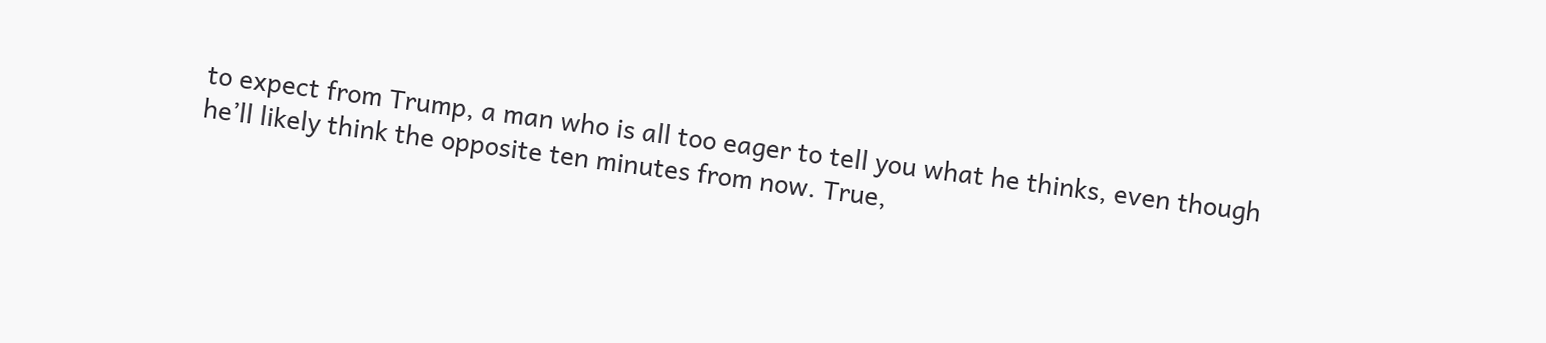to expect from Trump, a man who is all too eager to tell you what he thinks, even though he’ll likely think the opposite ten minutes from now. True,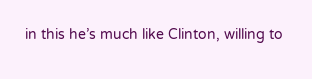in this he’s much like Clinton, willing to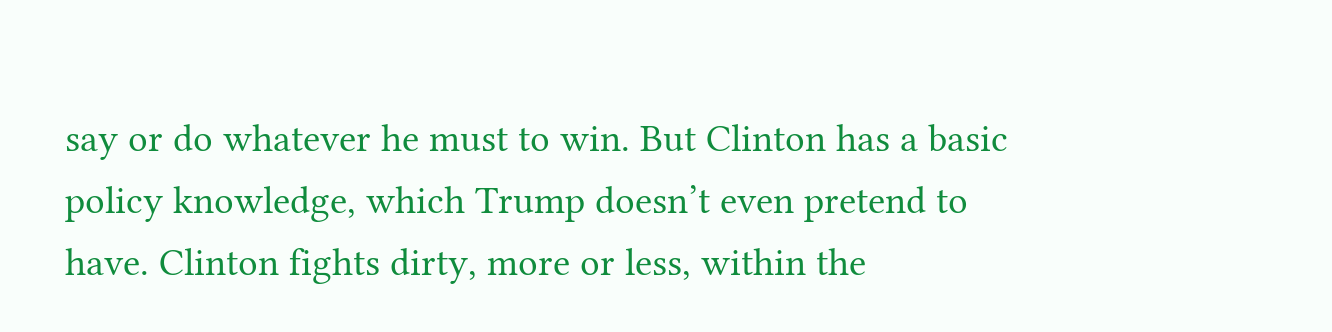say or do whatever he must to win. But Clinton has a basic policy knowledge, which Trump doesn’t even pretend to have. Clinton fights dirty, more or less, within the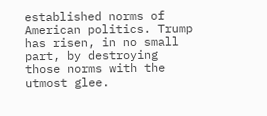established norms of American politics. Trump has risen, in no small part, by destroying those norms with the utmost glee.